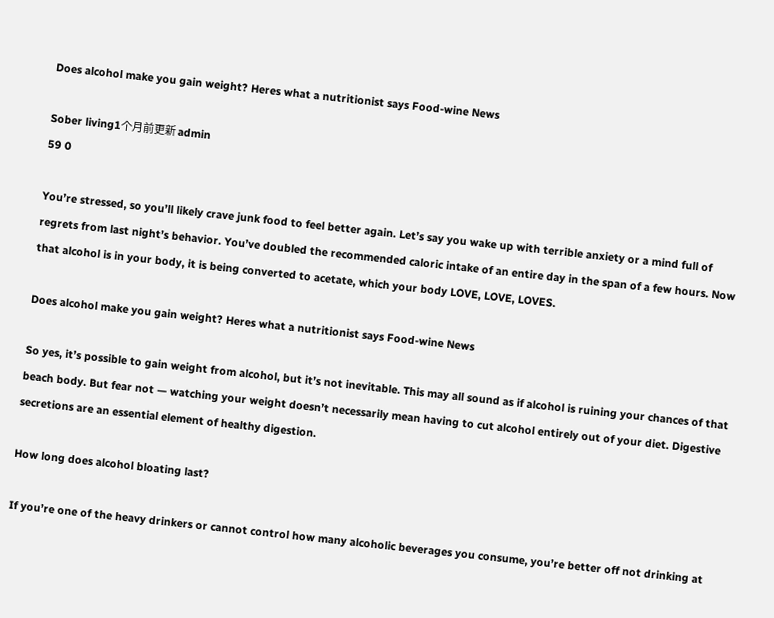Does alcohol make you gain weight? Heres what a nutritionist says Food-wine News

Sober living1个月前更新 admin
59 0

You’re stressed, so you’ll likely crave junk food to feel better again. Let’s say you wake up with terrible anxiety or a mind full of regrets from last night’s behavior. You’ve doubled the recommended caloric intake of an entire day in the span of a few hours. Now that alcohol is in your body, it is being converted to acetate, which your body LOVE, LOVE, LOVES.

Does alcohol make you gain weight? Heres what a nutritionist says Food-wine News

So yes, it’s possible to gain weight from alcohol, but it’s not inevitable. This may all sound as if alcohol is ruining your chances of that beach body. But fear not — watching your weight doesn’t necessarily mean having to cut alcohol entirely out of your diet. Digestive secretions are an essential element of healthy digestion.

How long does alcohol bloating last?

If you’re one of the heavy drinkers or cannot control how many alcoholic beverages you consume, you’re better off not drinking at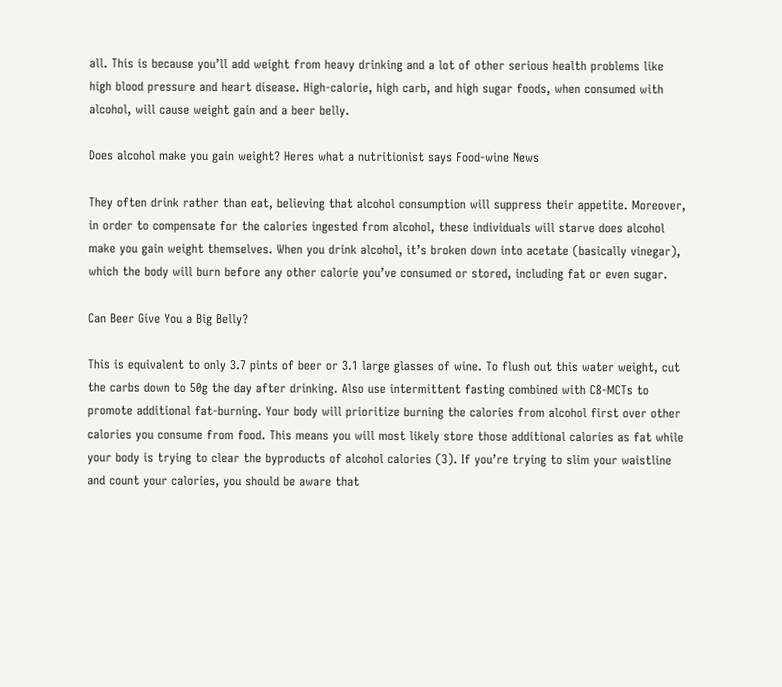all. This is because you’ll add weight from heavy drinking and a lot of other serious health problems like high blood pressure and heart disease. High-calorie, high carb, and high sugar foods, when consumed with alcohol, will cause weight gain and a beer belly.

Does alcohol make you gain weight? Heres what a nutritionist says Food-wine News

They often drink rather than eat, believing that alcohol consumption will suppress their appetite. Moreover, in order to compensate for the calories ingested from alcohol, these individuals will starve does alcohol make you gain weight themselves. When you drink alcohol, it’s broken down into acetate (basically vinegar), which the body will burn before any other calorie you’ve consumed or stored, including fat or even sugar.

Can Beer Give You a Big Belly?

This is equivalent to only 3.7 pints of beer or 3.1 large glasses of wine. To flush out this water weight, cut the carbs down to 50g the day after drinking. Also use intermittent fasting combined with C8-MCTs to promote additional fat-burning. Your body will prioritize burning the calories from alcohol first over other calories you consume from food. This means you will most likely store those additional calories as fat while your body is trying to clear the byproducts of alcohol calories (3). If you’re trying to slim your waistline and count your calories, you should be aware that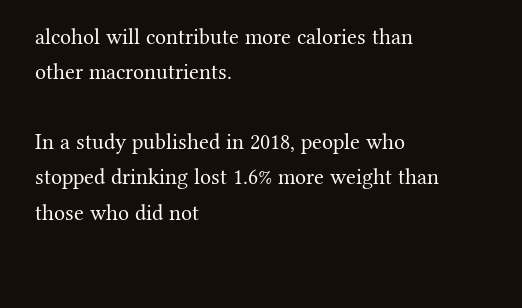alcohol will contribute more calories than other macronutrients.

In a study published in 2018, people who stopped drinking lost 1.6% more weight than those who did not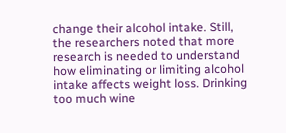change their alcohol intake. Still, the researchers noted that more research is needed to understand how eliminating or limiting alcohol intake affects weight loss. Drinking too much wine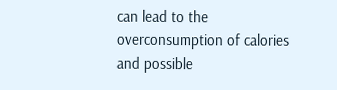can lead to the overconsumption of calories and possible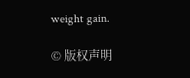weight gain.

© 版权声明